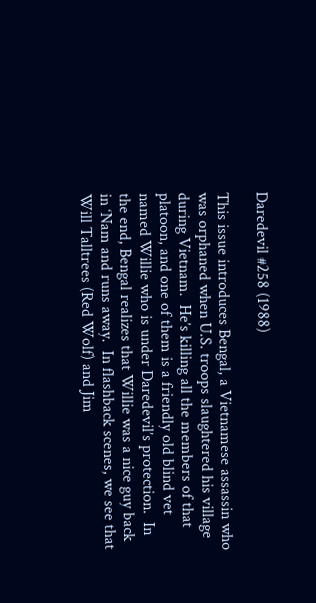Daredevil #258 (1988)

This issue introduces Bengal, a Vietnamese assassin who was orphaned when U.S. troops slaughtered his village during Vietnam.  He’s killing all the members of that platoon, and one of them is a friendly old blind vet named Willie who is under Daredevil’s protection.  In the end, Bengal realizes that Willie was a nice guy back in ‘Nam and runs away.  In flashback scenes, we see that Will Talltrees (Red Wolf) and Jim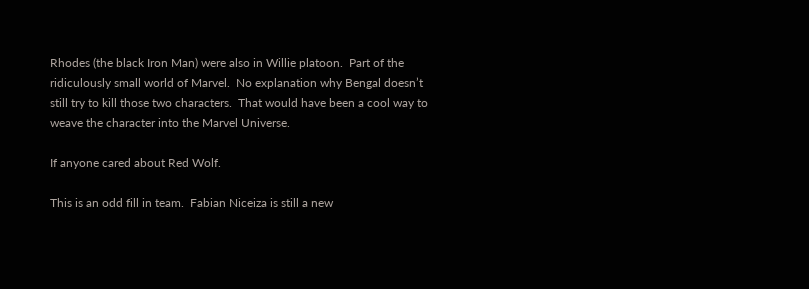Rhodes (the black Iron Man) were also in Willie platoon.  Part of the ridiculously small world of Marvel.  No explanation why Bengal doesn’t still try to kill those two characters.  That would have been a cool way to weave the character into the Marvel Universe.

If anyone cared about Red Wolf.

This is an odd fill in team.  Fabian Niceiza is still a new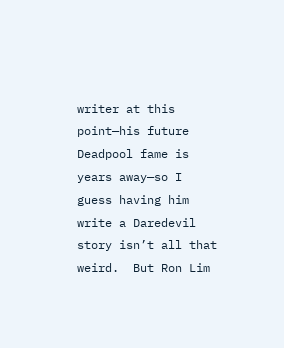writer at this point—his future Deadpool fame is years away—so I guess having him write a Daredevil story isn’t all that weird.  But Ron Lim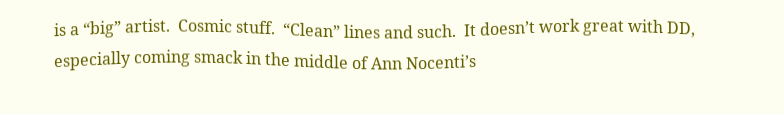is a “big” artist.  Cosmic stuff.  “Clean” lines and such.  It doesn’t work great with DD, especially coming smack in the middle of Ann Nocenti’s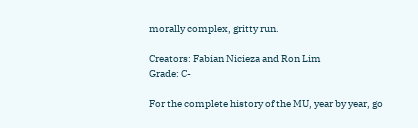morally complex, gritty run.

Creators: Fabian Nicieza and Ron Lim
Grade: C-

For the complete history of the MU, year by year, go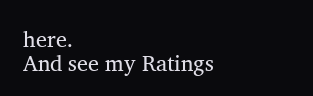here.
And see my Ratings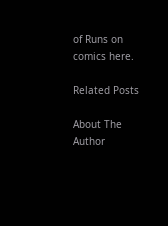of Runs on comics here.

Related Posts

About The Author